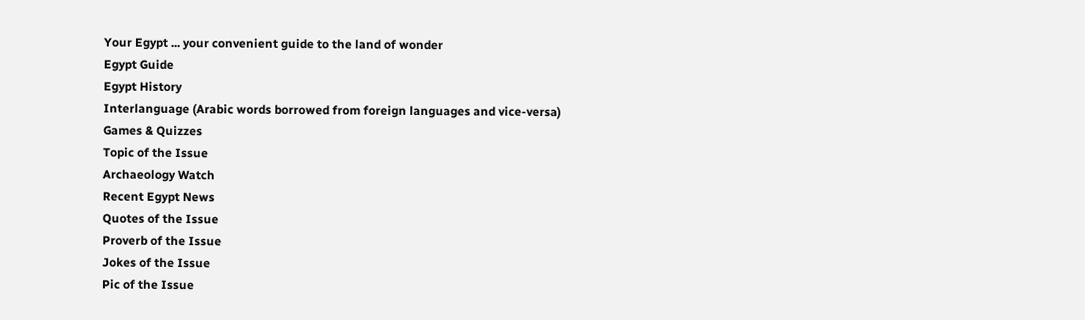Your Egypt ... your convenient guide to the land of wonder
Egypt Guide
Egypt History
Interlanguage (Arabic words borrowed from foreign languages and vice-versa)
Games & Quizzes
Topic of the Issue
Archaeology Watch
Recent Egypt News
Quotes of the Issue
Proverb of the Issue
Jokes of the Issue
Pic of the Issue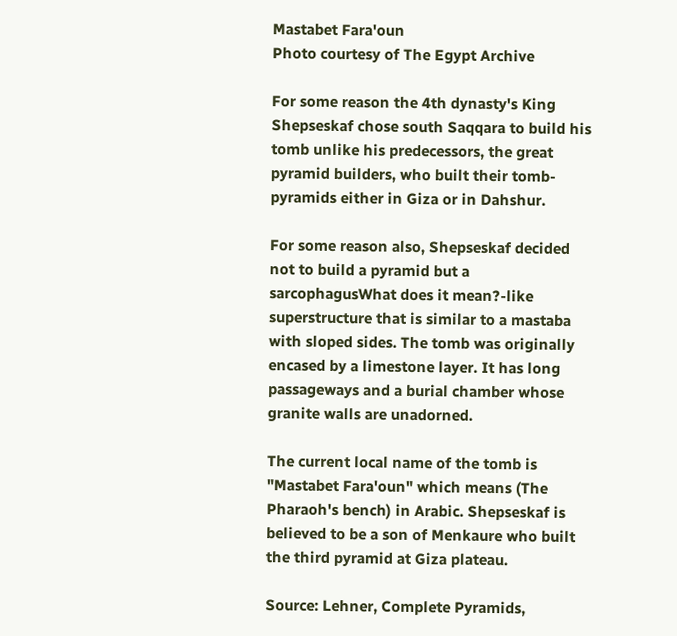Mastabet Fara'oun
Photo courtesy of The Egypt Archive

For some reason the 4th dynasty's King Shepseskaf chose south Saqqara to build his tomb unlike his predecessors, the great pyramid builders, who built their tomb-pyramids either in Giza or in Dahshur.

For some reason also, Shepseskaf decided not to build a pyramid but a sarcophagusWhat does it mean?-like superstructure that is similar to a mastaba with sloped sides. The tomb was originally encased by a limestone layer. It has long passageways and a burial chamber whose granite walls are unadorned.

The current local name of the tomb is "Mastabet Fara'oun" which means (The Pharaoh's bench) in Arabic. Shepseskaf is believed to be a son of Menkaure who built the third pyramid at Giza plateau.

Source: Lehner, Complete Pyramids,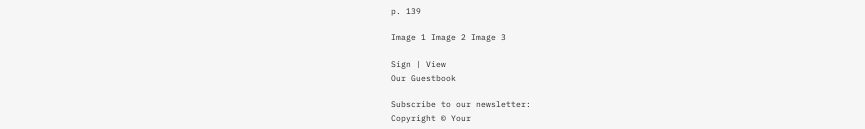p. 139

Image 1 Image 2 Image 3

Sign | View
Our Guestbook

Subscribe to our newsletter:
Copyright © Your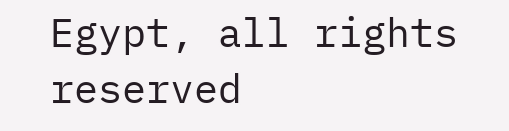Egypt, all rights reserved